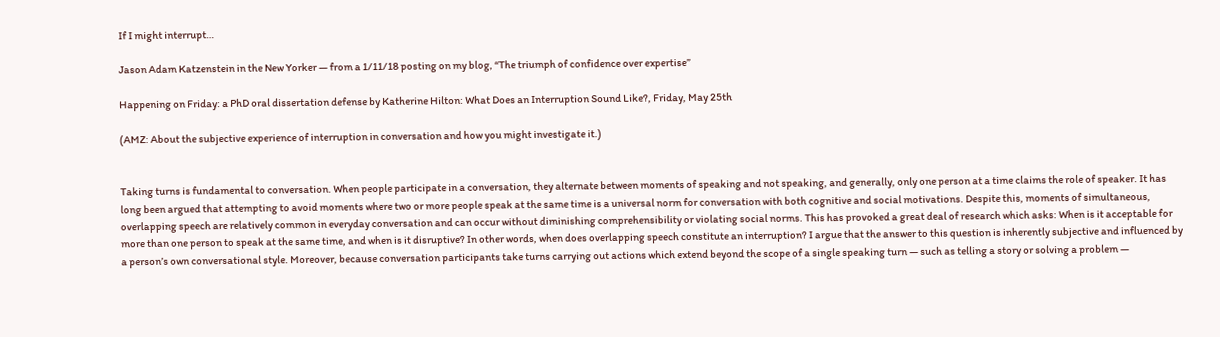If I might interrupt…

Jason Adam Katzenstein in the New Yorker — from a 1/11/18 posting on my blog, “The triumph of confidence over expertise”

Happening on Friday: a PhD oral dissertation defense by Katherine Hilton: What Does an Interruption Sound Like?, Friday, May 25th

(AMZ: About the subjective experience of interruption in conversation and how you might investigate it.)


Taking turns is fundamental to conversation. When people participate in a conversation, they alternate between moments of speaking and not speaking, and generally, only one person at a time claims the role of speaker. It has long been argued that attempting to avoid moments where two or more people speak at the same time is a universal norm for conversation with both cognitive and social motivations. Despite this, moments of simultaneous, overlapping speech are relatively common in everyday conversation and can occur without diminishing comprehensibility or violating social norms. This has provoked a great deal of research which asks: When is it acceptable for more than one person to speak at the same time, and when is it disruptive? In other words, when does overlapping speech constitute an interruption? I argue that the answer to this question is inherently subjective and influenced by a person’s own conversational style. Moreover, because conversation participants take turns carrying out actions which extend beyond the scope of a single speaking turn — such as telling a story or solving a problem —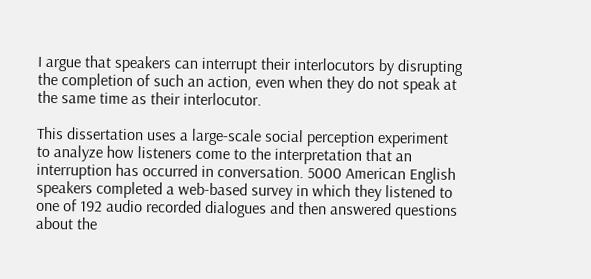I argue that speakers can interrupt their interlocutors by disrupting the completion of such an action, even when they do not speak at the same time as their interlocutor.

This dissertation uses a large-scale social perception experiment to analyze how listeners come to the interpretation that an interruption has occurred in conversation. 5000 American English speakers completed a web-based survey in which they listened to one of 192 audio recorded dialogues and then answered questions about the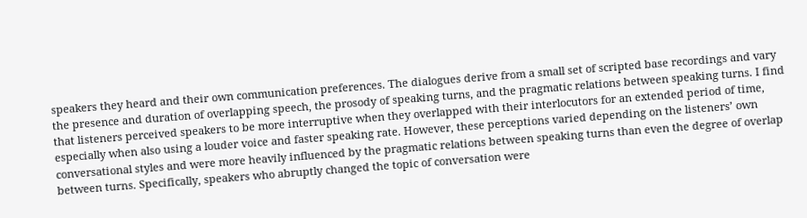speakers they heard and their own communication preferences. The dialogues derive from a small set of scripted base recordings and vary the presence and duration of overlapping speech, the prosody of speaking turns, and the pragmatic relations between speaking turns. I find that listeners perceived speakers to be more interruptive when they overlapped with their interlocutors for an extended period of time, especially when also using a louder voice and faster speaking rate. However, these perceptions varied depending on the listeners’ own conversational styles and were more heavily influenced by the pragmatic relations between speaking turns than even the degree of overlap between turns. Specifically, speakers who abruptly changed the topic of conversation were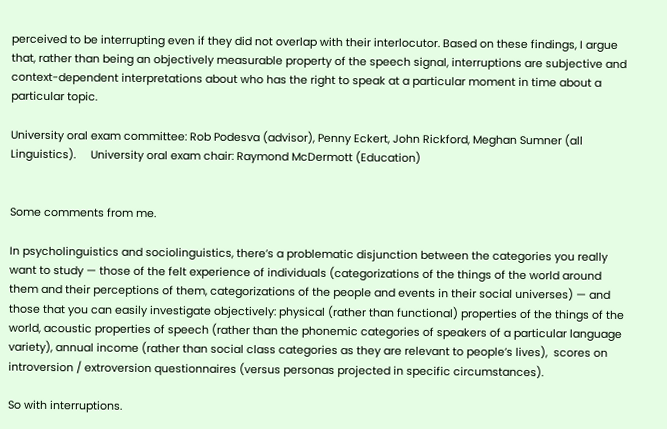perceived to be interrupting even if they did not overlap with their interlocutor. Based on these findings, I argue that, rather than being an objectively measurable property of the speech signal, interruptions are subjective and context-dependent interpretations about who has the right to speak at a particular moment in time about a particular topic.

University oral exam committee: Rob Podesva (advisor), Penny Eckert, John Rickford, Meghan Sumner (all Linguistics).     University oral exam chair: Raymond McDermott (Education)


Some comments from me.

In psycholinguistics and sociolinguistics, there’s a problematic disjunction between the categories you really want to study — those of the felt experience of individuals (categorizations of the things of the world around them and their perceptions of them, categorizations of the people and events in their social universes) — and those that you can easily investigate objectively: physical (rather than functional) properties of the things of the world, acoustic properties of speech (rather than the phonemic categories of speakers of a particular language variety), annual income (rather than social class categories as they are relevant to people’s lives),  scores on introversion / extroversion questionnaires (versus personas projected in specific circumstances).

So with interruptions.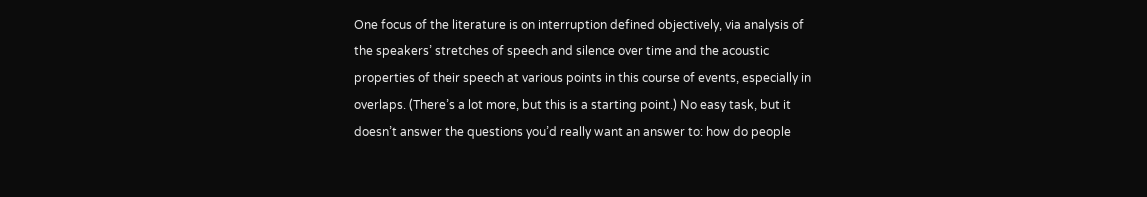One focus of the literature is on interruption defined objectively, via analysis of the speakers’ stretches of speech and silence over time and the acoustic properties of their speech at various points in this course of events, especially in overlaps. (There’s a lot more, but this is a starting point.) No easy task, but it doesn’t answer the questions you’d really want an answer to: how do people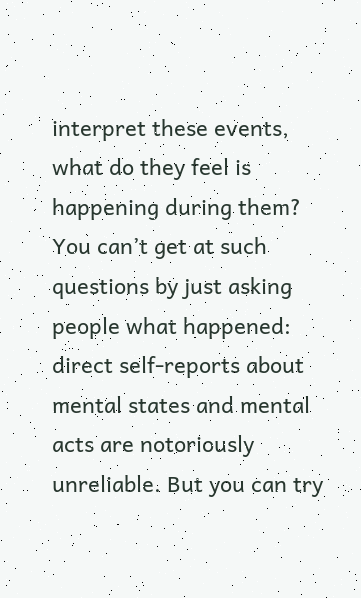interpret these events, what do they feel is happening during them? You can’t get at such questions by just asking people what happened: direct self-reports about mental states and mental acts are notoriously unreliable. But you can try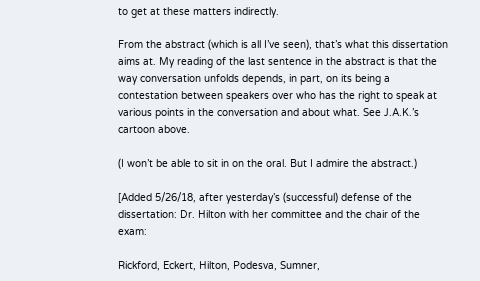to get at these matters indirectly.

From the abstract (which is all I’ve seen), that’s what this dissertation aims at. My reading of the last sentence in the abstract is that the way conversation unfolds depends, in part, on its being a contestation between speakers over who has the right to speak at various points in the conversation and about what. See J.A.K.’s cartoon above.

(I won’t be able to sit in on the oral. But I admire the abstract.)

[Added 5/26/18, after yesterday’s (successful) defense of the dissertation: Dr. Hilton with her committee and the chair of the exam:

Rickford, Eckert, Hilton, Podesva, Sumner,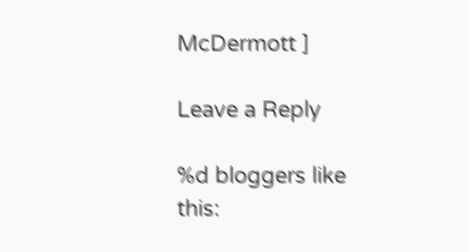McDermott ]

Leave a Reply

%d bloggers like this: